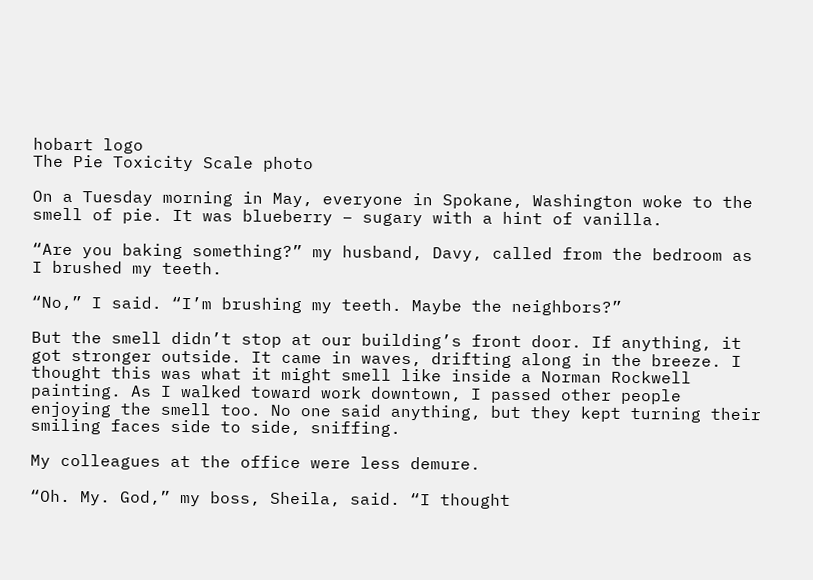hobart logo
The Pie Toxicity Scale photo

On a Tuesday morning in May, everyone in Spokane, Washington woke to the smell of pie. It was blueberry – sugary with a hint of vanilla.

“Are you baking something?” my husband, Davy, called from the bedroom as I brushed my teeth.

“No,” I said. “I’m brushing my teeth. Maybe the neighbors?”

But the smell didn’t stop at our building’s front door. If anything, it got stronger outside. It came in waves, drifting along in the breeze. I thought this was what it might smell like inside a Norman Rockwell painting. As I walked toward work downtown, I passed other people enjoying the smell too. No one said anything, but they kept turning their smiling faces side to side, sniffing.

My colleagues at the office were less demure.

“Oh. My. God,” my boss, Sheila, said. “I thought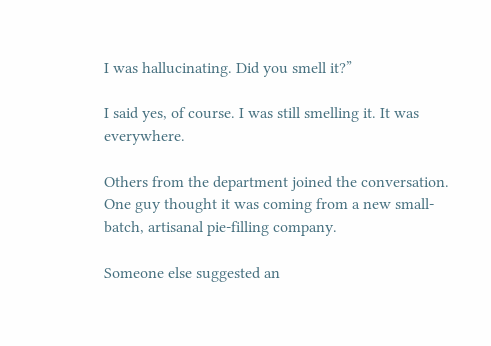I was hallucinating. Did you smell it?”

I said yes, of course. I was still smelling it. It was everywhere.

Others from the department joined the conversation. One guy thought it was coming from a new small-batch, artisanal pie-filling company.

Someone else suggested an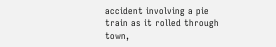accident involving a pie train as it rolled through town,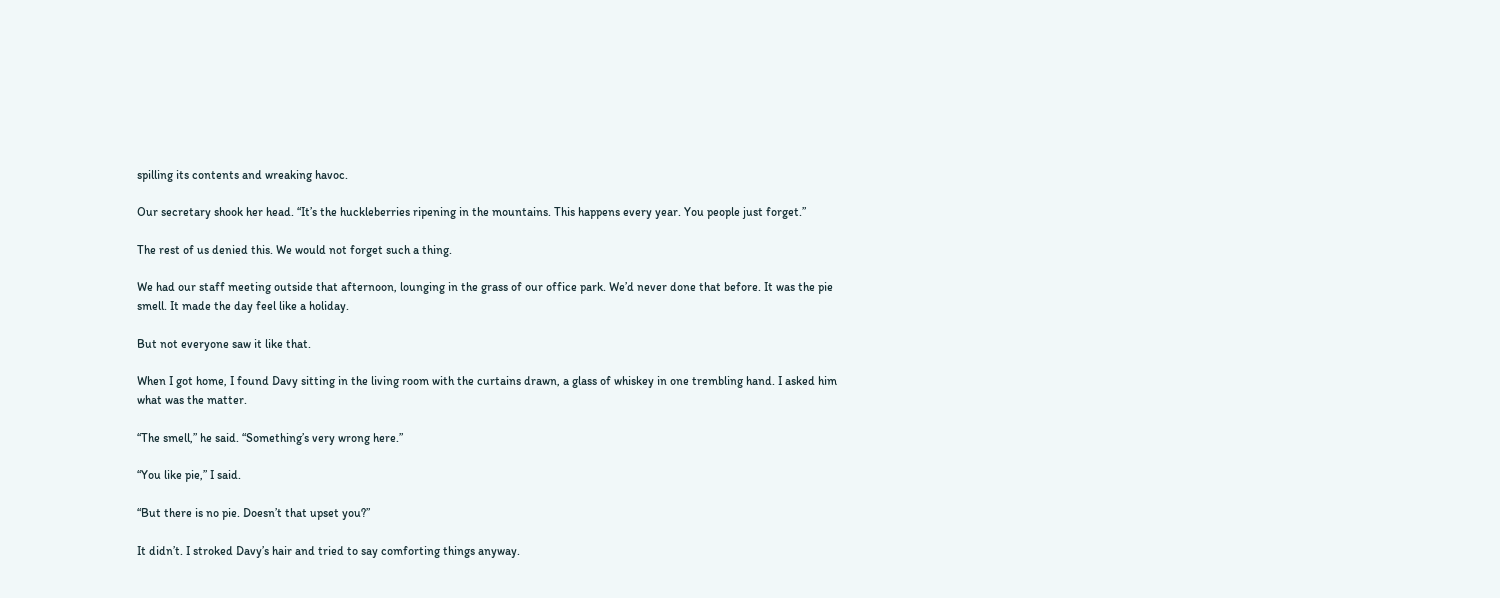spilling its contents and wreaking havoc.

Our secretary shook her head. “It’s the huckleberries ripening in the mountains. This happens every year. You people just forget.”

The rest of us denied this. We would not forget such a thing.

We had our staff meeting outside that afternoon, lounging in the grass of our office park. We’d never done that before. It was the pie smell. It made the day feel like a holiday.

But not everyone saw it like that.

When I got home, I found Davy sitting in the living room with the curtains drawn, a glass of whiskey in one trembling hand. I asked him what was the matter.

“The smell,” he said. “Something’s very wrong here.”

“You like pie,” I said.

“But there is no pie. Doesn’t that upset you?”

It didn’t. I stroked Davy’s hair and tried to say comforting things anyway.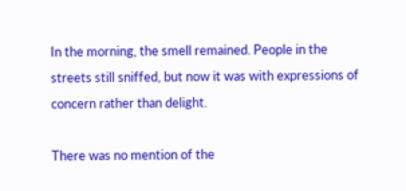In the morning, the smell remained. People in the streets still sniffed, but now it was with expressions of concern rather than delight.

There was no mention of the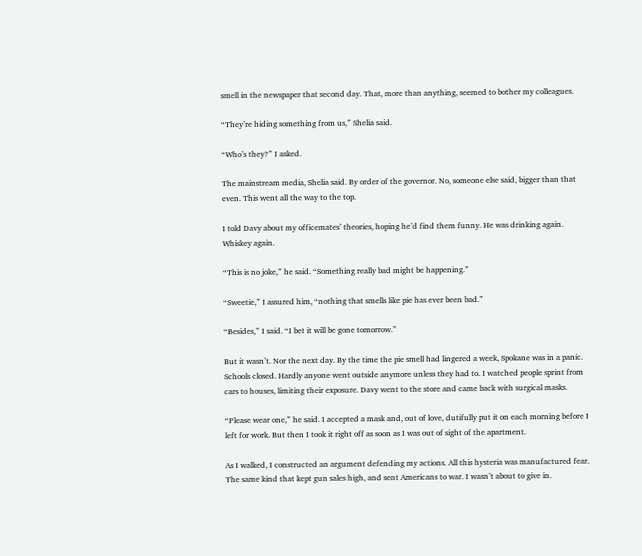smell in the newspaper that second day. That, more than anything, seemed to bother my colleagues.

“They’re hiding something from us,” Shelia said.

“Who’s they?” I asked.

The mainstream media, Shelia said. By order of the governor. No, someone else said, bigger than that even. This went all the way to the top.

I told Davy about my officemates’ theories, hoping he’d find them funny. He was drinking again. Whiskey again.

“This is no joke,” he said. “Something really bad might be happening.”

“Sweetie,” I assured him, “nothing that smells like pie has ever been bad.”

“Besides,” I said. “I bet it will be gone tomorrow.”

But it wasn’t. Nor the next day. By the time the pie smell had lingered a week, Spokane was in a panic. Schools closed. Hardly anyone went outside anymore unless they had to. I watched people sprint from cars to houses, limiting their exposure. Davy went to the store and came back with surgical masks.

“Please wear one,” he said. I accepted a mask and, out of love, dutifully put it on each morning before I left for work. But then I took it right off as soon as I was out of sight of the apartment.

As I walked, I constructed an argument defending my actions. All this hysteria was manufactured fear. The same kind that kept gun sales high, and sent Americans to war. I wasn’t about to give in.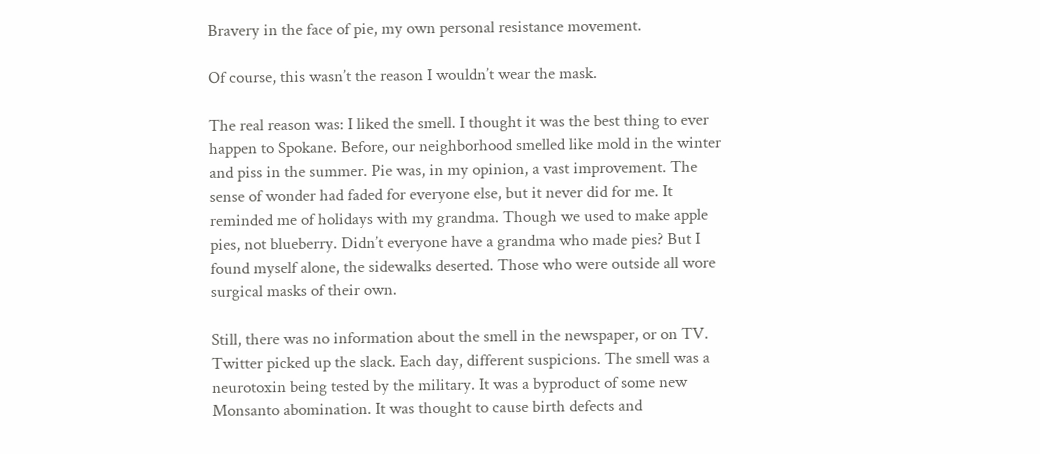Bravery in the face of pie, my own personal resistance movement.

Of course, this wasn’t the reason I wouldn’t wear the mask.

The real reason was: I liked the smell. I thought it was the best thing to ever happen to Spokane. Before, our neighborhood smelled like mold in the winter and piss in the summer. Pie was, in my opinion, a vast improvement. The sense of wonder had faded for everyone else, but it never did for me. It reminded me of holidays with my grandma. Though we used to make apple pies, not blueberry. Didn’t everyone have a grandma who made pies? But I found myself alone, the sidewalks deserted. Those who were outside all wore surgical masks of their own.

Still, there was no information about the smell in the newspaper, or on TV. Twitter picked up the slack. Each day, different suspicions. The smell was a neurotoxin being tested by the military. It was a byproduct of some new Monsanto abomination. It was thought to cause birth defects and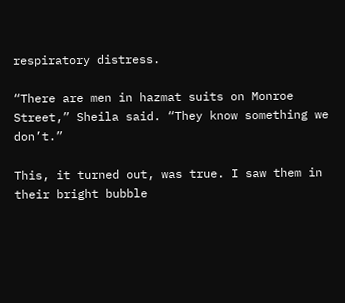respiratory distress.

“There are men in hazmat suits on Monroe Street,” Sheila said. “They know something we don’t.”

This, it turned out, was true. I saw them in their bright bubble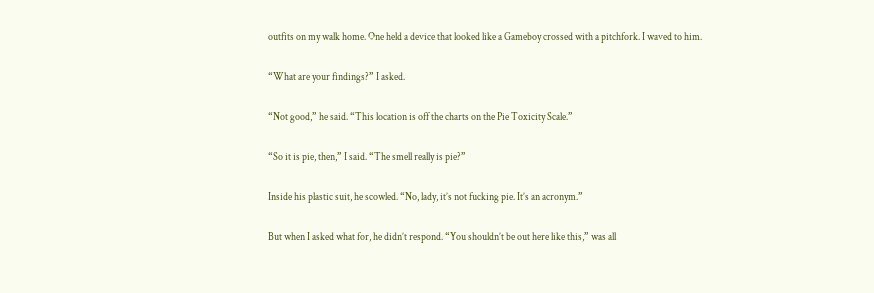outfits on my walk home. One held a device that looked like a Gameboy crossed with a pitchfork. I waved to him.

“What are your findings?” I asked.

“Not good,” he said. “This location is off the charts on the Pie Toxicity Scale.”

“So it is pie, then,” I said. “The smell really is pie?”

Inside his plastic suit, he scowled. “No, lady, it’s not fucking pie. It’s an acronym.”

But when I asked what for, he didn’t respond. “You shouldn’t be out here like this,” was all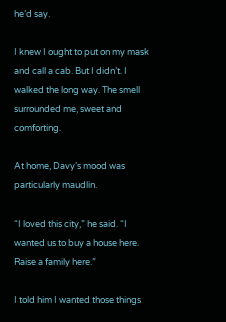he’d say.

I knew I ought to put on my mask and call a cab. But I didn’t. I walked the long way. The smell surrounded me, sweet and comforting.

At home, Davy’s mood was particularly maudlin.

“I loved this city,” he said. “I wanted us to buy a house here. Raise a family here.”

I told him I wanted those things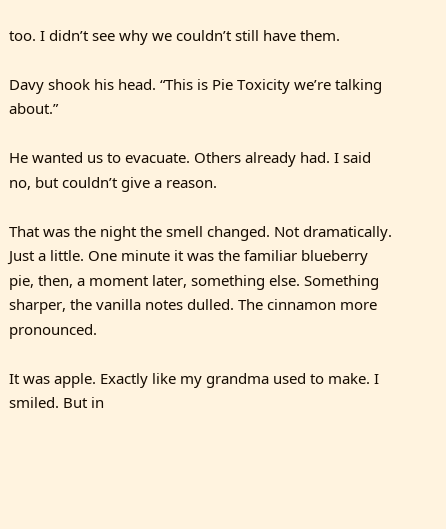too. I didn’t see why we couldn’t still have them.

Davy shook his head. “This is Pie Toxicity we’re talking about.”

He wanted us to evacuate. Others already had. I said no, but couldn’t give a reason.

That was the night the smell changed. Not dramatically. Just a little. One minute it was the familiar blueberry pie, then, a moment later, something else. Something sharper, the vanilla notes dulled. The cinnamon more pronounced.

It was apple. Exactly like my grandma used to make. I smiled. But in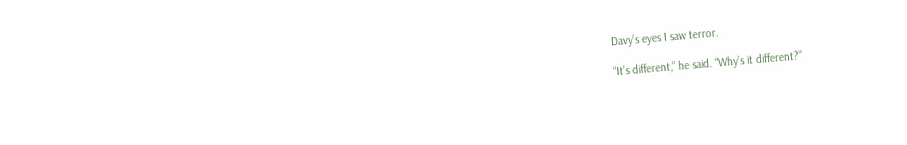Davy’s eyes I saw terror.

“It’s different,” he said. “Why’s it different?”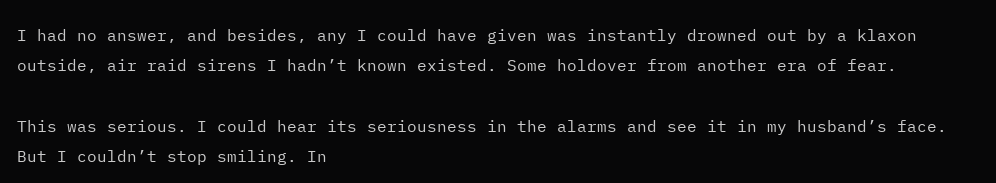I had no answer, and besides, any I could have given was instantly drowned out by a klaxon outside, air raid sirens I hadn’t known existed. Some holdover from another era of fear.

This was serious. I could hear its seriousness in the alarms and see it in my husband’s face. But I couldn’t stop smiling. In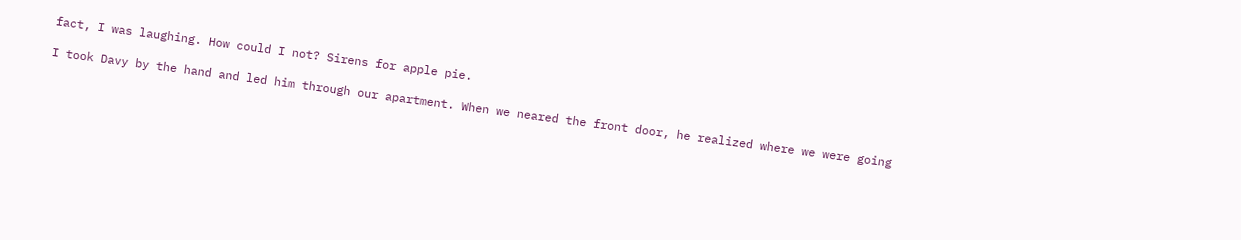fact, I was laughing. How could I not? Sirens for apple pie.

I took Davy by the hand and led him through our apartment. When we neared the front door, he realized where we were going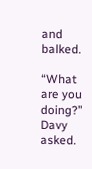and balked.

“What are you doing?” Davy asked.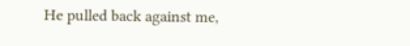He pulled back against me,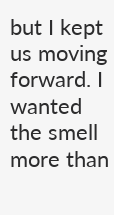but I kept us moving forward. I wanted the smell more than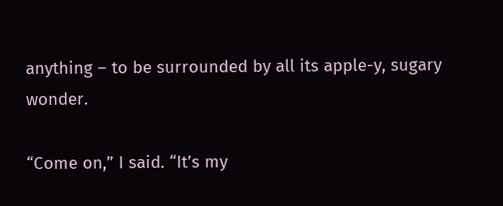anything – to be surrounded by all its apple-y, sugary wonder.

“Come on,” I said. “It’s my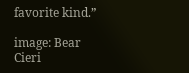favorite kind.”

image: Bear Cieri